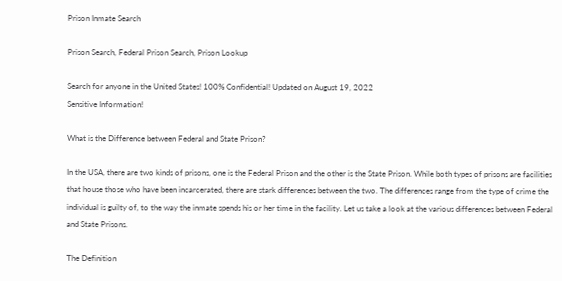Prison Inmate Search

Prison Search, Federal Prison Search, Prison Lookup

Search for anyone in the United States! 100% Confidential! Updated on August 19, 2022
Sensitive Information!

What is the Difference between Federal and State Prison?

In the USA, there are two kinds of prisons, one is the Federal Prison and the other is the State Prison. While both types of prisons are facilities that house those who have been incarcerated, there are stark differences between the two. The differences range from the type of crime the individual is guilty of, to the way the inmate spends his or her time in the facility. Let us take a look at the various differences between Federal and State Prisons.

The Definition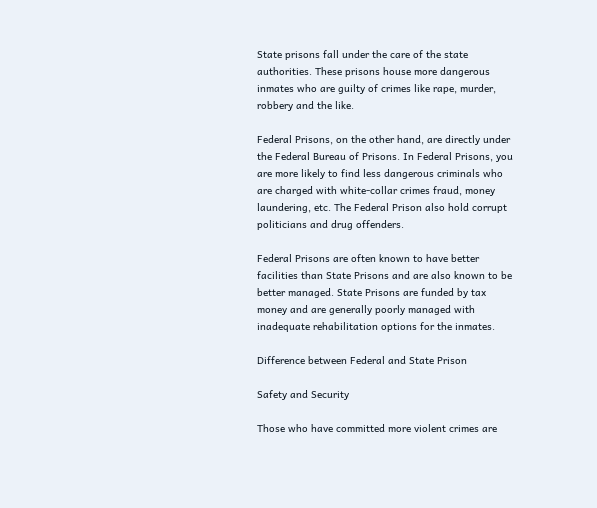State prisons fall under the care of the state authorities. These prisons house more dangerous inmates who are guilty of crimes like rape, murder, robbery and the like.

Federal Prisons, on the other hand, are directly under the Federal Bureau of Prisons. In Federal Prisons, you are more likely to find less dangerous criminals who are charged with white-collar crimes fraud, money laundering, etc. The Federal Prison also hold corrupt politicians and drug offenders.

Federal Prisons are often known to have better facilities than State Prisons and are also known to be better managed. State Prisons are funded by tax money and are generally poorly managed with inadequate rehabilitation options for the inmates.

Difference between Federal and State Prison

Safety and Security

Those who have committed more violent crimes are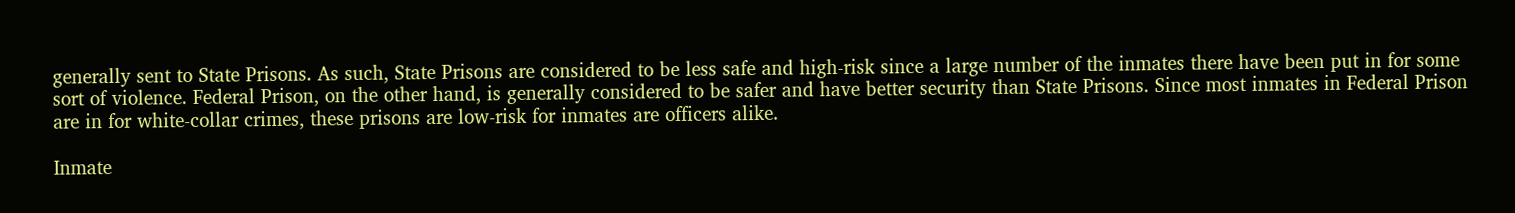generally sent to State Prisons. As such, State Prisons are considered to be less safe and high-risk since a large number of the inmates there have been put in for some sort of violence. Federal Prison, on the other hand, is generally considered to be safer and have better security than State Prisons. Since most inmates in Federal Prison are in for white-collar crimes, these prisons are low-risk for inmates are officers alike.

Inmate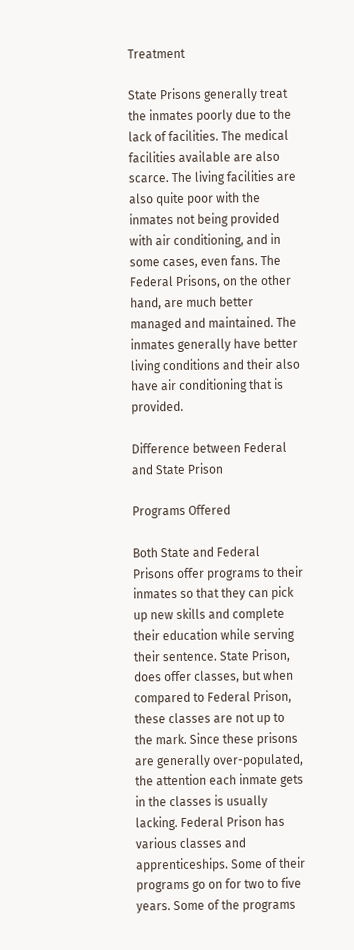Treatment

State Prisons generally treat the inmates poorly due to the lack of facilities. The medical facilities available are also scarce. The living facilities are also quite poor with the inmates not being provided with air conditioning, and in some cases, even fans. The Federal Prisons, on the other hand, are much better managed and maintained. The inmates generally have better living conditions and their also have air conditioning that is provided.

Difference between Federal and State Prison

Programs Offered

Both State and Federal Prisons offer programs to their inmates so that they can pick up new skills and complete their education while serving their sentence. State Prison, does offer classes, but when compared to Federal Prison, these classes are not up to the mark. Since these prisons are generally over-populated, the attention each inmate gets in the classes is usually lacking. Federal Prison has various classes and apprenticeships. Some of their programs go on for two to five years. Some of the programs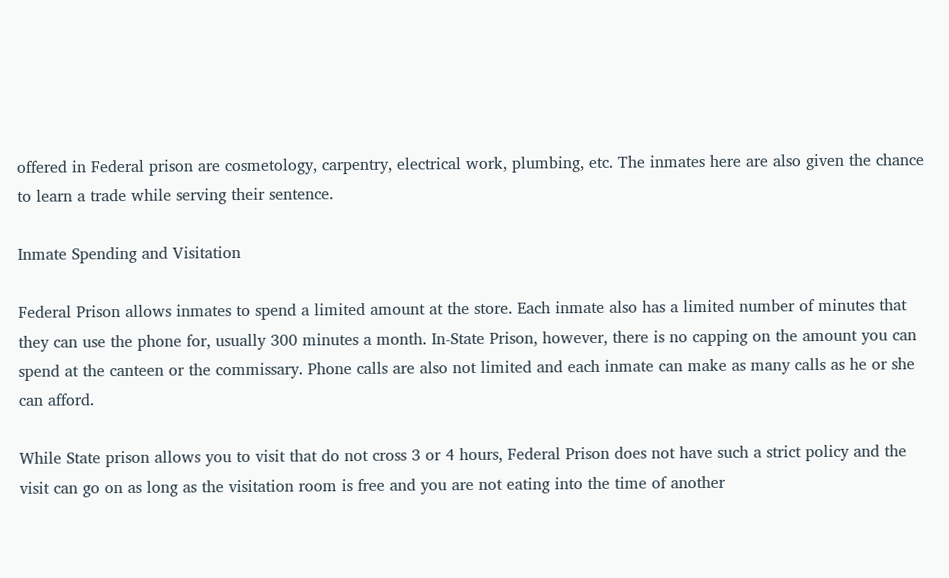offered in Federal prison are cosmetology, carpentry, electrical work, plumbing, etc. The inmates here are also given the chance to learn a trade while serving their sentence.

Inmate Spending and Visitation

Federal Prison allows inmates to spend a limited amount at the store. Each inmate also has a limited number of minutes that they can use the phone for, usually 300 minutes a month. In-State Prison, however, there is no capping on the amount you can spend at the canteen or the commissary. Phone calls are also not limited and each inmate can make as many calls as he or she can afford.

While State prison allows you to visit that do not cross 3 or 4 hours, Federal Prison does not have such a strict policy and the visit can go on as long as the visitation room is free and you are not eating into the time of another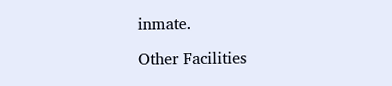inmate.

Other Facilities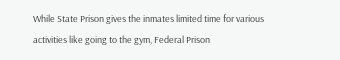While State Prison gives the inmates limited time for various activities like going to the gym, Federal Prison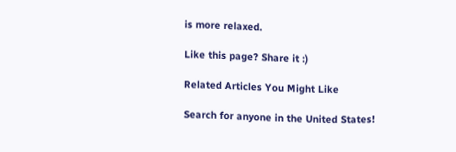is more relaxed.

Like this page? Share it :)

Related Articles You Might Like

Search for anyone in the United States!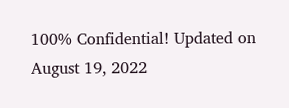100% Confidential! Updated on August 19, 2022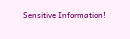Sensitive Information!